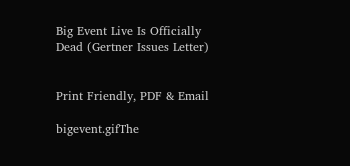Big Event Live Is Officially Dead (Gertner Issues Letter)


Print Friendly, PDF & Email

bigevent.gifThe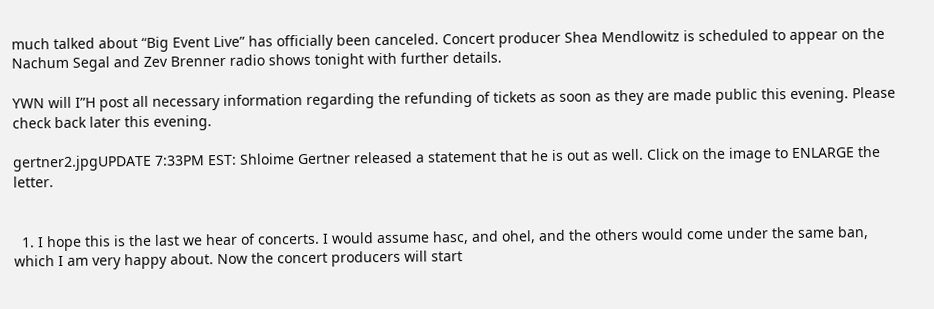much talked about “Big Event Live” has officially been canceled. Concert producer Shea Mendlowitz is scheduled to appear on the Nachum Segal and Zev Brenner radio shows tonight with further details.

YWN will I”H post all necessary information regarding the refunding of tickets as soon as they are made public this evening. Please check back later this evening.

gertner2.jpgUPDATE 7:33PM EST: Shloime Gertner released a statement that he is out as well. Click on the image to ENLARGE the letter.


  1. I hope this is the last we hear of concerts. I would assume hasc, and ohel, and the others would come under the same ban, which I am very happy about. Now the concert producers will start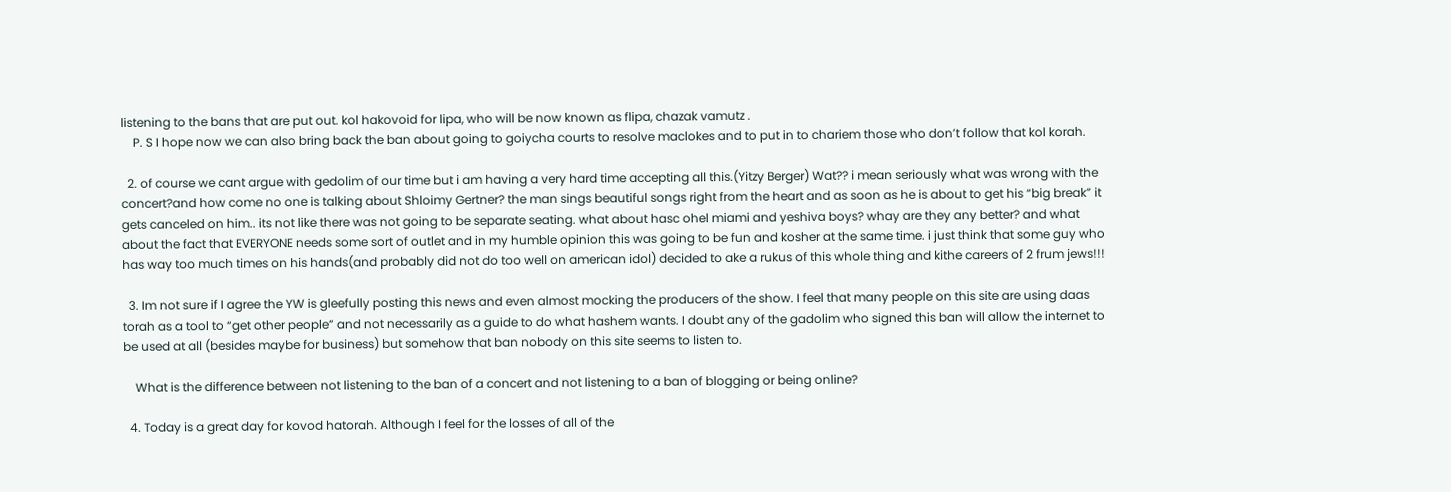listening to the bans that are put out. kol hakovoid for lipa, who will be now known as flipa, chazak vamutz .
    P. S I hope now we can also bring back the ban about going to goiycha courts to resolve maclokes and to put in to chariem those who don’t follow that kol korah.

  2. of course we cant argue with gedolim of our time but i am having a very hard time accepting all this.(Yitzy Berger) Wat?? i mean seriously what was wrong with the concert?and how come no one is talking about Shloimy Gertner? the man sings beautiful songs right from the heart and as soon as he is about to get his “big break” it gets canceled on him.. its not like there was not going to be separate seating. what about hasc ohel miami and yeshiva boys? whay are they any better? and what about the fact that EVERYONE needs some sort of outlet and in my humble opinion this was going to be fun and kosher at the same time. i just think that some guy who has way too much times on his hands(and probably did not do too well on american idol) decided to ake a rukus of this whole thing and kithe careers of 2 frum jews!!!

  3. Im not sure if I agree the YW is gleefully posting this news and even almost mocking the producers of the show. I feel that many people on this site are using daas torah as a tool to “get other people” and not necessarily as a guide to do what hashem wants. I doubt any of the gadolim who signed this ban will allow the internet to be used at all (besides maybe for business) but somehow that ban nobody on this site seems to listen to.

    What is the difference between not listening to the ban of a concert and not listening to a ban of blogging or being online?

  4. Today is a great day for kovod hatorah. Although I feel for the losses of all of the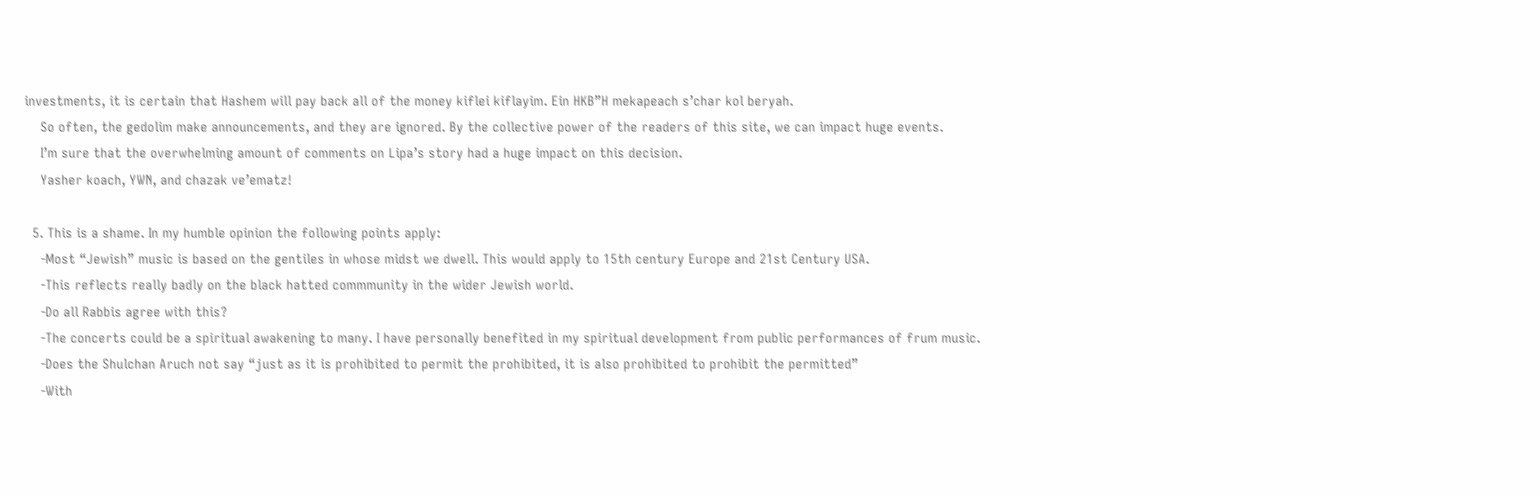investments, it is certain that Hashem will pay back all of the money kiflei kiflayim. Ein HKB”H mekapeach s’char kol beryah.
    So often, the gedolim make announcements, and they are ignored. By the collective power of the readers of this site, we can impact huge events.
    I’m sure that the overwhelming amount of comments on Lipa’s story had a huge impact on this decision.
    Yasher koach, YWN, and chazak ve’ematz!

  5. This is a shame. In my humble opinion the following points apply:
    -Most “Jewish” music is based on the gentiles in whose midst we dwell. This would apply to 15th century Europe and 21st Century USA.
    -This reflects really badly on the black hatted commmunity in the wider Jewish world.
    -Do all Rabbis agree with this?
    -The concerts could be a spiritual awakening to many. I have personally benefited in my spiritual development from public performances of frum music.
    -Does the Shulchan Aruch not say “just as it is prohibited to permit the prohibited, it is also prohibited to prohibit the permitted”
    -With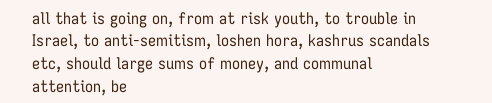all that is going on, from at risk youth, to trouble in Israel, to anti-semitism, loshen hora, kashrus scandals etc, should large sums of money, and communal attention, be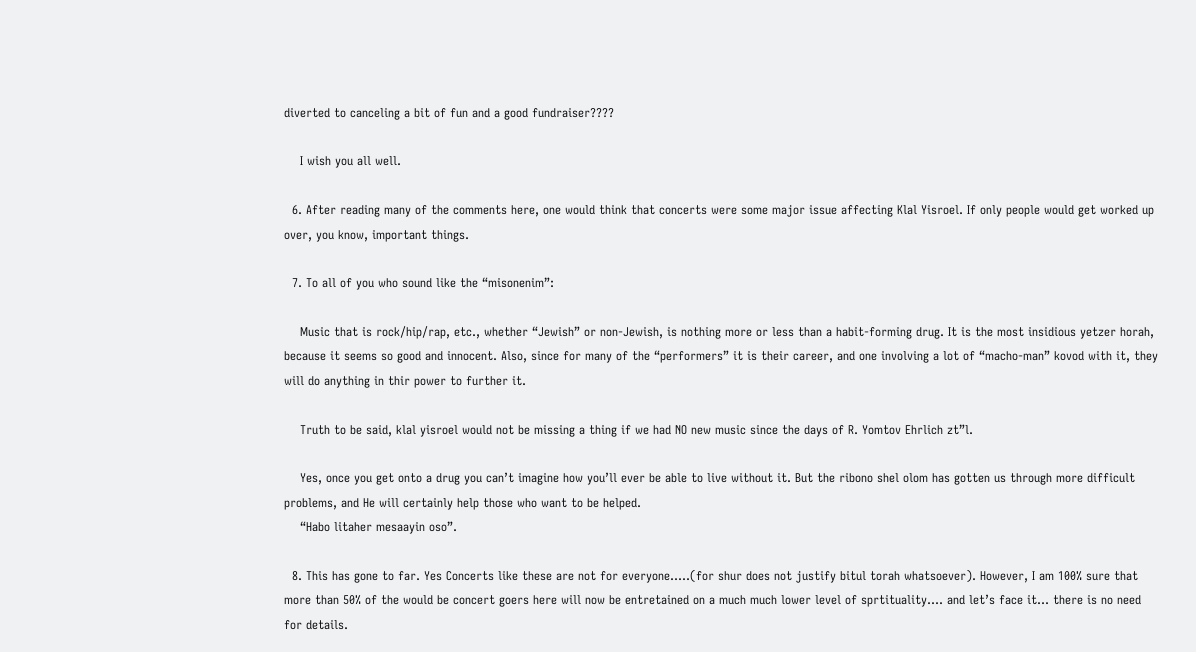diverted to canceling a bit of fun and a good fundraiser????

    I wish you all well.

  6. After reading many of the comments here, one would think that concerts were some major issue affecting Klal Yisroel. If only people would get worked up over, you know, important things.

  7. To all of you who sound like the “misonenim”:

    Music that is rock/hip/rap, etc., whether “Jewish” or non-Jewish, is nothing more or less than a habit-forming drug. It is the most insidious yetzer horah, because it seems so good and innocent. Also, since for many of the “performers” it is their career, and one involving a lot of “macho-man” kovod with it, they will do anything in thir power to further it.

    Truth to be said, klal yisroel would not be missing a thing if we had NO new music since the days of R. Yomtov Ehrlich zt”l.

    Yes, once you get onto a drug you can’t imagine how you’ll ever be able to live without it. But the ribono shel olom has gotten us through more difficult problems, and He will certainly help those who want to be helped.
    “Habo litaher mesaayin oso”.

  8. This has gone to far. Yes Concerts like these are not for everyone…..(for shur does not justify bitul torah whatsoever). However, I am 100% sure that more than 50% of the would be concert goers here will now be entretained on a much much lower level of sprtituality…. and let’s face it… there is no need for details.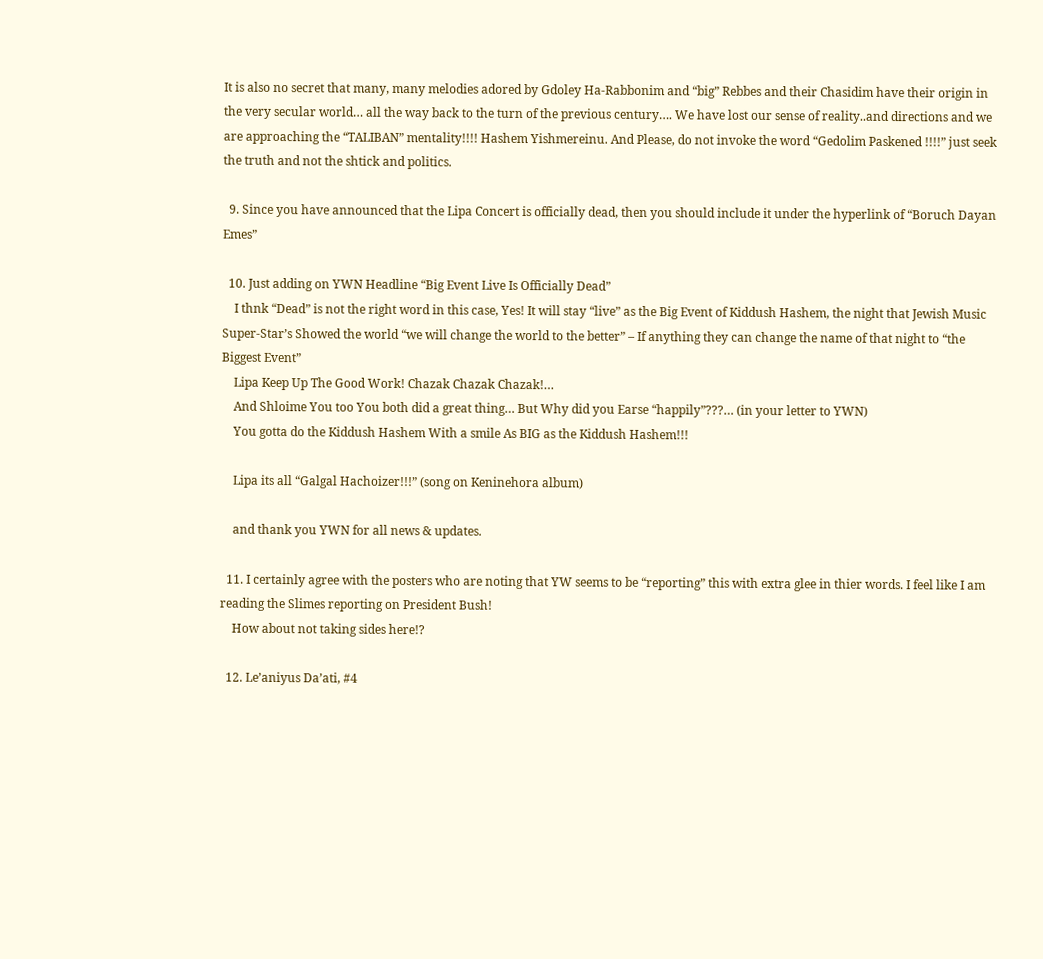It is also no secret that many, many melodies adored by Gdoley Ha-Rabbonim and “big” Rebbes and their Chasidim have their origin in the very secular world… all the way back to the turn of the previous century…. We have lost our sense of reality..and directions and we are approaching the “TALIBAN” mentality!!!! Hashem Yishmereinu. And Please, do not invoke the word “Gedolim Paskened !!!!” just seek the truth and not the shtick and politics.

  9. Since you have announced that the Lipa Concert is officially dead, then you should include it under the hyperlink of “Boruch Dayan Emes”

  10. Just adding on YWN Headline “Big Event Live Is Officially Dead”
    I thnk “Dead” is not the right word in this case, Yes! It will stay “live” as the Big Event of Kiddush Hashem, the night that Jewish Music Super-Star’s Showed the world “we will change the world to the better” – If anything they can change the name of that night to “the Biggest Event”
    Lipa Keep Up The Good Work! Chazak Chazak Chazak!…
    And Shloime You too You both did a great thing… But Why did you Earse “happily”???… (in your letter to YWN)
    You gotta do the Kiddush Hashem With a smile As BIG as the Kiddush Hashem!!!

    Lipa its all “Galgal Hachoizer!!!” (song on Keninehora album)

    and thank you YWN for all news & updates.

  11. I certainly agree with the posters who are noting that YW seems to be “reporting” this with extra glee in thier words. I feel like I am reading the Slimes reporting on President Bush!
    How about not taking sides here!?

  12. Le’aniyus Da’ati, #4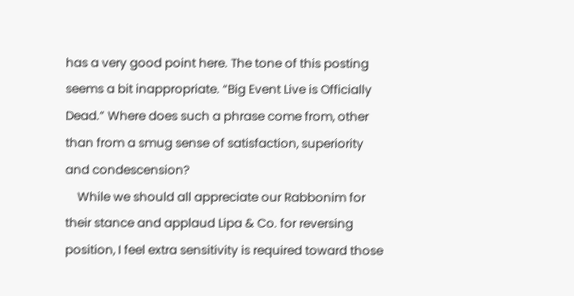has a very good point here. The tone of this posting seems a bit inappropriate. “Big Event Live is Officially Dead.” Where does such a phrase come from, other than from a smug sense of satisfaction, superiority and condescension?
    While we should all appreciate our Rabbonim for their stance and applaud Lipa & Co. for reversing position, I feel extra sensitivity is required toward those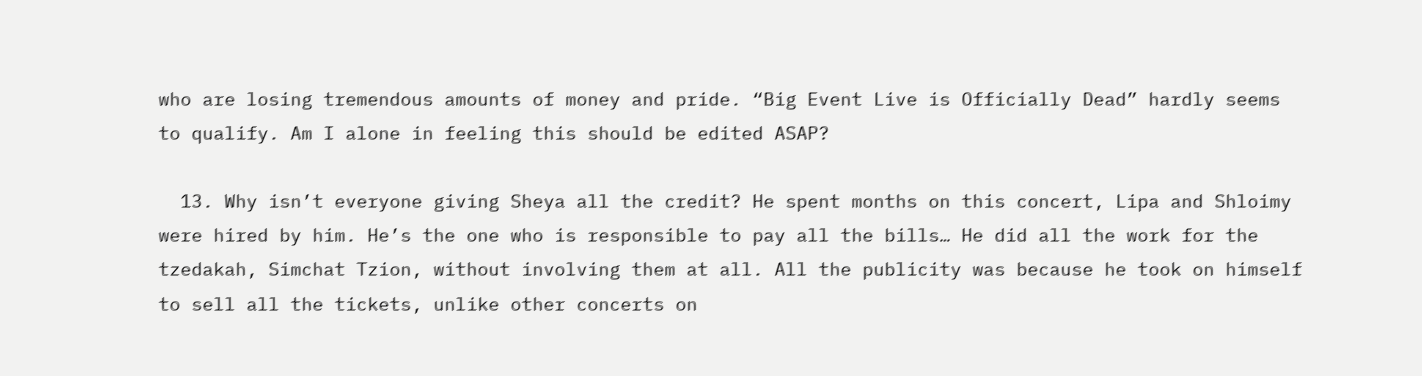who are losing tremendous amounts of money and pride. “Big Event Live is Officially Dead” hardly seems to qualify. Am I alone in feeling this should be edited ASAP?

  13. Why isn’t everyone giving Sheya all the credit? He spent months on this concert, Lipa and Shloimy were hired by him. He’s the one who is responsible to pay all the bills… He did all the work for the tzedakah, Simchat Tzion, without involving them at all. All the publicity was because he took on himself to sell all the tickets, unlike other concerts on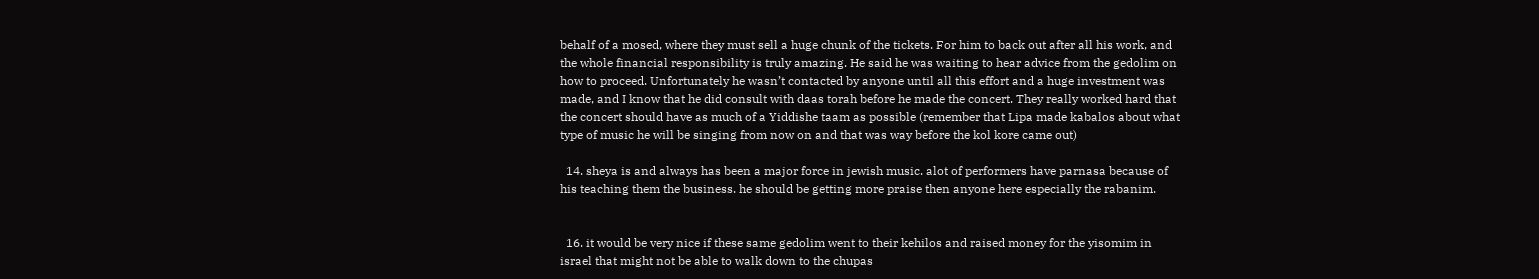behalf of a mosed, where they must sell a huge chunk of the tickets. For him to back out after all his work, and the whole financial responsibility is truly amazing. He said he was waiting to hear advice from the gedolim on how to proceed. Unfortunately he wasn’t contacted by anyone until all this effort and a huge investment was made, and I know that he did consult with daas torah before he made the concert. They really worked hard that the concert should have as much of a Yiddishe taam as possible (remember that Lipa made kabalos about what type of music he will be singing from now on and that was way before the kol kore came out)

  14. sheya is and always has been a major force in jewish music. alot of performers have parnasa because of his teaching them the business. he should be getting more praise then anyone here especially the rabanim.


  16. it would be very nice if these same gedolim went to their kehilos and raised money for the yisomim in israel that might not be able to walk down to the chupas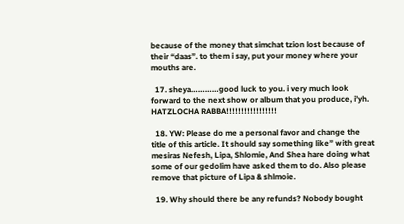because of the money that simchat tzion lost because of their “daas”. to them i say, put your money where your mouths are.

  17. sheya…………good luck to you. i very much look forward to the next show or album that you produce, i’yh. HATZLOCHA RABBA!!!!!!!!!!!!!!!!!

  18. YW: Please do me a personal favor and change the title of this article. It should say something like” with great mesiras Nefesh, Lipa, Shlomie, And Shea hare doing what some of our gedolim have asked them to do. Also please remove that picture of Lipa & shlmoie.

  19. Why should there be any refunds? Nobody bought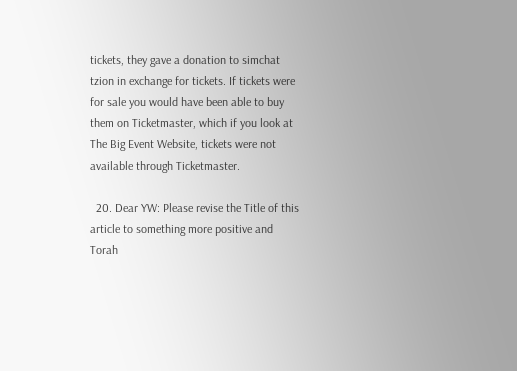tickets, they gave a donation to simchat tzion in exchange for tickets. If tickets were for sale you would have been able to buy them on Ticketmaster, which if you look at The Big Event Website, tickets were not available through Ticketmaster.

  20. Dear YW: Please revise the Title of this article to something more positive and Torah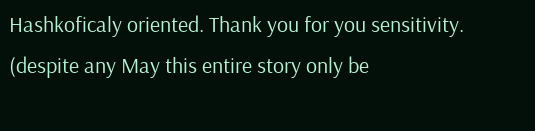Hashkoficaly oriented. Thank you for you sensitivity. (despite any May this entire story only be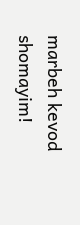marbeh kevod shomayim!